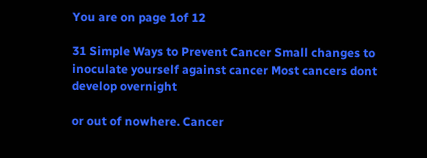You are on page 1of 12

31 Simple Ways to Prevent Cancer Small changes to inoculate yourself against cancer Most cancers dont develop overnight

or out of nowhere. Cancer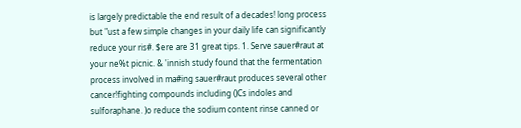is largely predictable the end result of a decades! long process but "ust a few simple changes in your daily life can significantly reduce your ris#. $ere are 31 great tips. 1. Serve sauer#raut at your ne%t picnic. & 'innish study found that the fermentation process involved in ma#ing sauer#raut produces several other cancer!fighting compounds including ()Cs indoles and sulforaphane. )o reduce the sodium content rinse canned or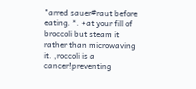"arred sauer#raut before eating. *. +at your fill of broccoli but steam it rather than microwaving it. ,roccoli is a cancer!preventing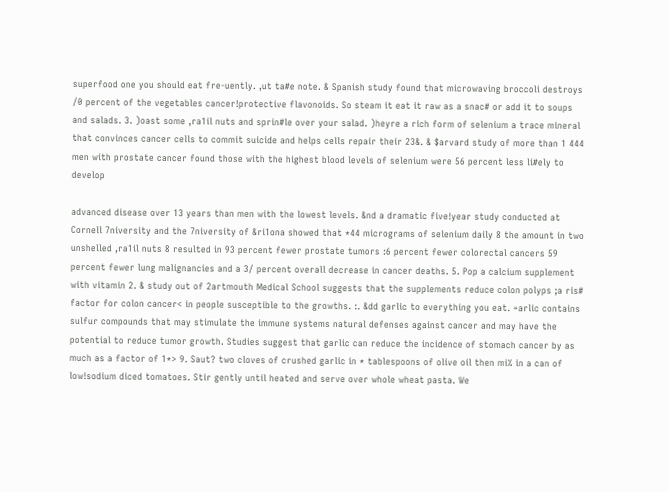superfood one you should eat fre-uently. ,ut ta#e note. & Spanish study found that microwaving broccoli destroys /0 percent of the vegetables cancer!protective flavonoids. So steam it eat it raw as a snac# or add it to soups and salads. 3. )oast some ,ra1il nuts and sprin#le over your salad. )heyre a rich form of selenium a trace mineral that convinces cancer cells to commit suicide and helps cells repair their 23&. & $arvard study of more than 1 444 men with prostate cancer found those with the highest blood levels of selenium were 56 percent less li#ely to develop

advanced disease over 13 years than men with the lowest levels. &nd a dramatic five!year study conducted at Cornell 7niversity and the 7niversity of &ri1ona showed that *44 micrograms of selenium daily 8 the amount in two unshelled ,ra1il nuts 8 resulted in 93 percent fewer prostate tumors :6 percent fewer colorectal cancers 59 percent fewer lung malignancies and a 3/ percent overall decrease in cancer deaths. 5. Pop a calcium supplement with vitamin 2. & study out of 2artmouth Medical School suggests that the supplements reduce colon polyps ;a ris# factor for colon cancer< in people susceptible to the growths. :. &dd garlic to everything you eat. =arlic contains sulfur compounds that may stimulate the immune systems natural defenses against cancer and may have the potential to reduce tumor growth. Studies suggest that garlic can reduce the incidence of stomach cancer by as much as a factor of 1*> 9. Saut? two cloves of crushed garlic in * tablespoons of olive oil then mi% in a can of low!sodium diced tomatoes. Stir gently until heated and serve over whole wheat pasta. We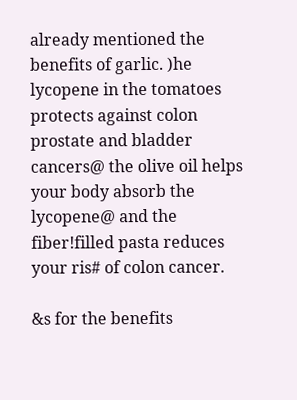already mentioned the benefits of garlic. )he lycopene in the tomatoes protects against colon prostate and bladder cancers@ the olive oil helps your body absorb the lycopene@ and the fiber!filled pasta reduces your ris# of colon cancer.

&s for the benefits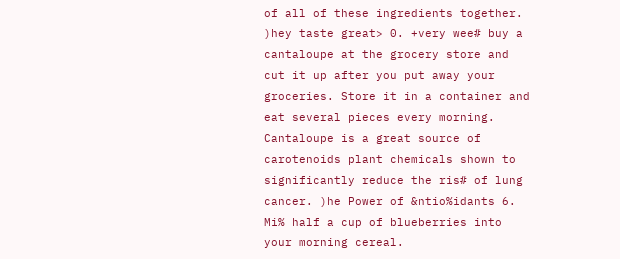of all of these ingredients together. )hey taste great> 0. +very wee# buy a cantaloupe at the grocery store and cut it up after you put away your groceries. Store it in a container and eat several pieces every morning. Cantaloupe is a great source of carotenoids plant chemicals shown to significantly reduce the ris# of lung cancer. )he Power of &ntio%idants 6. Mi% half a cup of blueberries into your morning cereal.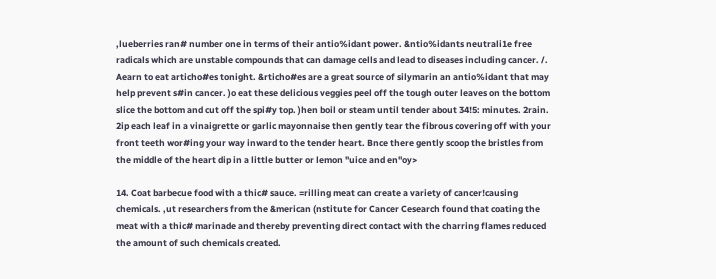,lueberries ran# number one in terms of their antio%idant power. &ntio%idants neutrali1e free radicals which are unstable compounds that can damage cells and lead to diseases including cancer. /. Aearn to eat articho#es tonight. &rticho#es are a great source of silymarin an antio%idant that may help prevent s#in cancer. )o eat these delicious veggies peel off the tough outer leaves on the bottom slice the bottom and cut off the spi#y top. )hen boil or steam until tender about 34!5: minutes. 2rain. 2ip each leaf in a vinaigrette or garlic mayonnaise then gently tear the fibrous covering off with your front teeth wor#ing your way inward to the tender heart. Bnce there gently scoop the bristles from the middle of the heart dip in a little butter or lemon "uice and en"oy>

14. Coat barbecue food with a thic# sauce. =rilling meat can create a variety of cancer!causing chemicals. ,ut researchers from the &merican (nstitute for Cancer Cesearch found that coating the meat with a thic# marinade and thereby preventing direct contact with the charring flames reduced the amount of such chemicals created.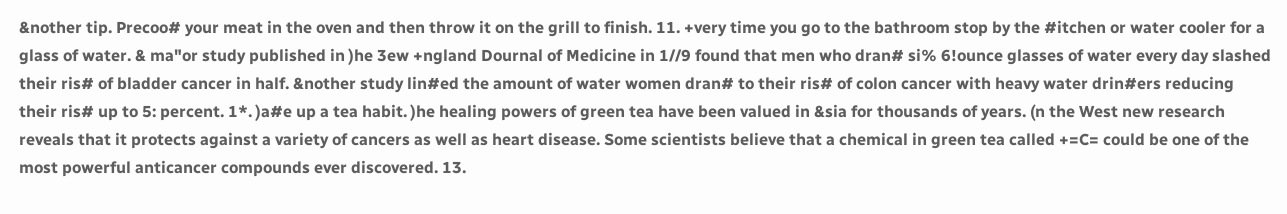&nother tip. Precoo# your meat in the oven and then throw it on the grill to finish. 11. +very time you go to the bathroom stop by the #itchen or water cooler for a glass of water. & ma"or study published in )he 3ew +ngland Dournal of Medicine in 1//9 found that men who dran# si% 6!ounce glasses of water every day slashed their ris# of bladder cancer in half. &nother study lin#ed the amount of water women dran# to their ris# of colon cancer with heavy water drin#ers reducing their ris# up to 5: percent. 1*. )a#e up a tea habit. )he healing powers of green tea have been valued in &sia for thousands of years. (n the West new research reveals that it protects against a variety of cancers as well as heart disease. Some scientists believe that a chemical in green tea called +=C= could be one of the most powerful anticancer compounds ever discovered. 13.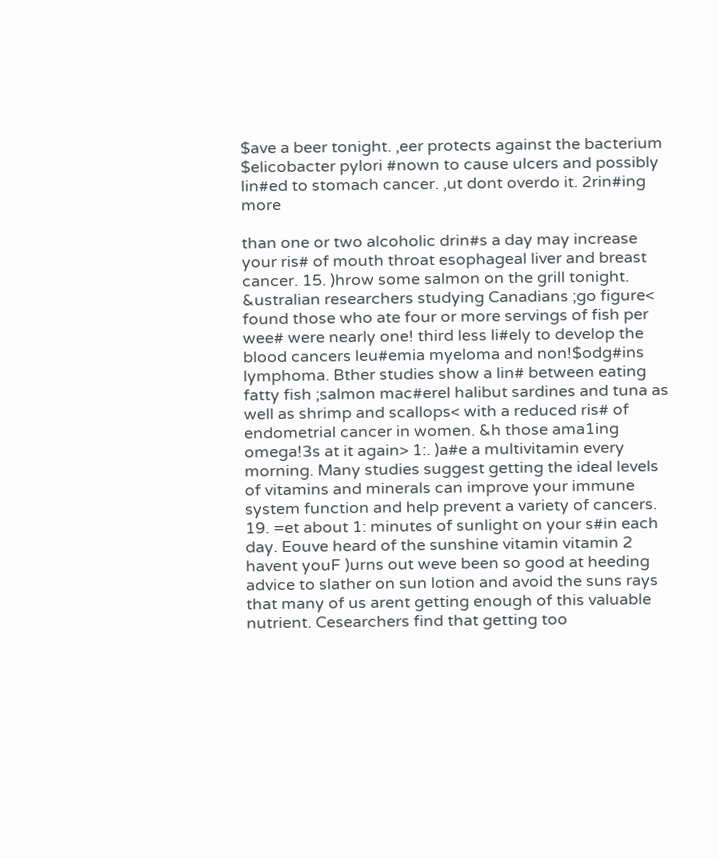$ave a beer tonight. ,eer protects against the bacterium $elicobacter pylori #nown to cause ulcers and possibly lin#ed to stomach cancer. ,ut dont overdo it. 2rin#ing more

than one or two alcoholic drin#s a day may increase your ris# of mouth throat esophageal liver and breast cancer. 15. )hrow some salmon on the grill tonight. &ustralian researchers studying Canadians ;go figure< found those who ate four or more servings of fish per wee# were nearly one! third less li#ely to develop the blood cancers leu#emia myeloma and non!$odg#ins lymphoma. Bther studies show a lin# between eating fatty fish ;salmon mac#erel halibut sardines and tuna as well as shrimp and scallops< with a reduced ris# of endometrial cancer in women. &h those ama1ing omega!3s at it again> 1:. )a#e a multivitamin every morning. Many studies suggest getting the ideal levels of vitamins and minerals can improve your immune system function and help prevent a variety of cancers. 19. =et about 1: minutes of sunlight on your s#in each day. Eouve heard of the sunshine vitamin vitamin 2 havent youF )urns out weve been so good at heeding advice to slather on sun lotion and avoid the suns rays that many of us arent getting enough of this valuable nutrient. Cesearchers find that getting too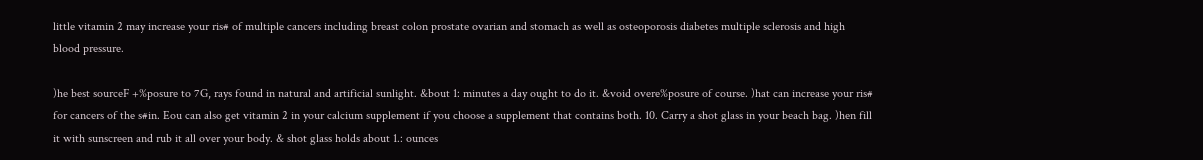little vitamin 2 may increase your ris# of multiple cancers including breast colon prostate ovarian and stomach as well as osteoporosis diabetes multiple sclerosis and high blood pressure.

)he best sourceF +%posure to 7G, rays found in natural and artificial sunlight. &bout 1: minutes a day ought to do it. &void overe%posure of course. )hat can increase your ris# for cancers of the s#in. Eou can also get vitamin 2 in your calcium supplement if you choose a supplement that contains both. 10. Carry a shot glass in your beach bag. )hen fill it with sunscreen and rub it all over your body. & shot glass holds about 1.: ounces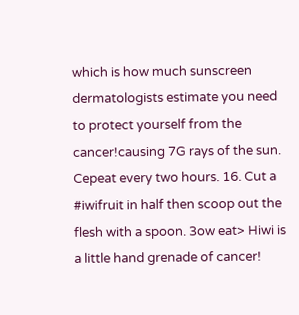which is how much sunscreen dermatologists estimate you need to protect yourself from the cancer!causing 7G rays of the sun. Cepeat every two hours. 16. Cut a #iwifruit in half then scoop out the flesh with a spoon. 3ow eat> Hiwi is a little hand grenade of cancer!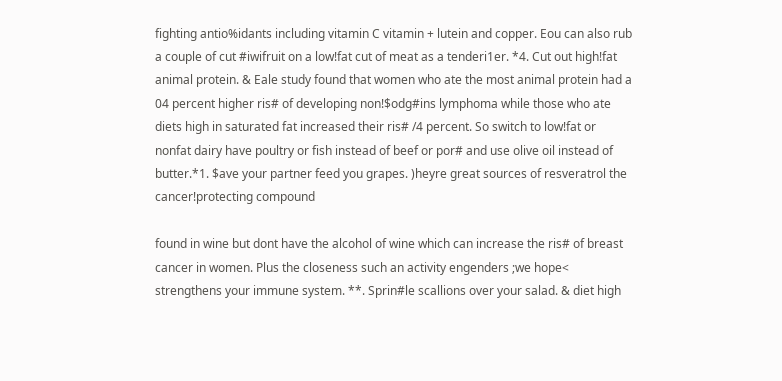fighting antio%idants including vitamin C vitamin + lutein and copper. Eou can also rub a couple of cut #iwifruit on a low!fat cut of meat as a tenderi1er. *4. Cut out high!fat animal protein. & Eale study found that women who ate the most animal protein had a 04 percent higher ris# of developing non!$odg#ins lymphoma while those who ate diets high in saturated fat increased their ris# /4 percent. So switch to low!fat or nonfat dairy have poultry or fish instead of beef or por# and use olive oil instead of butter.*1. $ave your partner feed you grapes. )heyre great sources of resveratrol the cancer!protecting compound

found in wine but dont have the alcohol of wine which can increase the ris# of breast cancer in women. Plus the closeness such an activity engenders ;we hope< strengthens your immune system. **. Sprin#le scallions over your salad. & diet high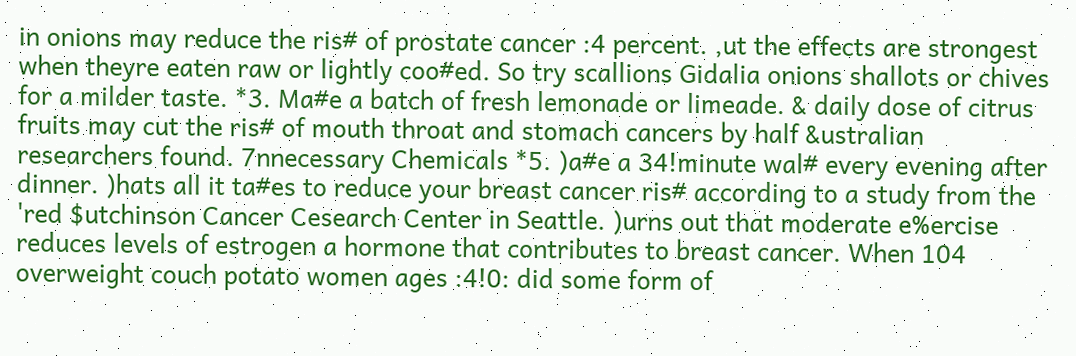in onions may reduce the ris# of prostate cancer :4 percent. ,ut the effects are strongest when theyre eaten raw or lightly coo#ed. So try scallions Gidalia onions shallots or chives for a milder taste. *3. Ma#e a batch of fresh lemonade or limeade. & daily dose of citrus fruits may cut the ris# of mouth throat and stomach cancers by half &ustralian researchers found. 7nnecessary Chemicals *5. )a#e a 34!minute wal# every evening after dinner. )hats all it ta#es to reduce your breast cancer ris# according to a study from the 'red $utchinson Cancer Cesearch Center in Seattle. )urns out that moderate e%ercise reduces levels of estrogen a hormone that contributes to breast cancer. When 104 overweight couch potato women ages :4!0: did some form of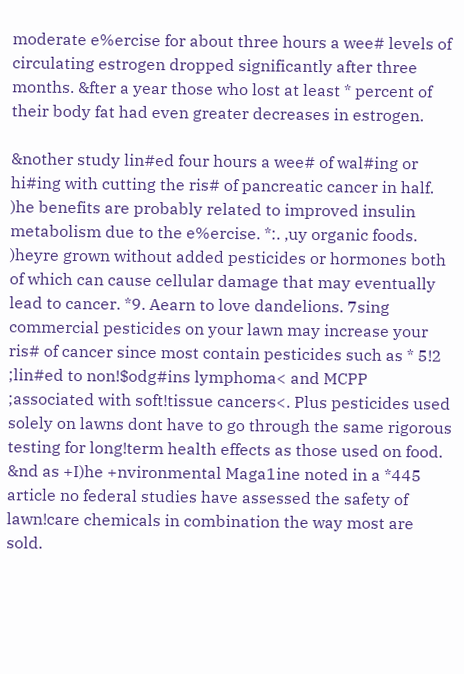moderate e%ercise for about three hours a wee# levels of circulating estrogen dropped significantly after three months. &fter a year those who lost at least * percent of their body fat had even greater decreases in estrogen.

&nother study lin#ed four hours a wee# of wal#ing or hi#ing with cutting the ris# of pancreatic cancer in half. )he benefits are probably related to improved insulin metabolism due to the e%ercise. *:. ,uy organic foods. )heyre grown without added pesticides or hormones both of which can cause cellular damage that may eventually lead to cancer. *9. Aearn to love dandelions. 7sing commercial pesticides on your lawn may increase your ris# of cancer since most contain pesticides such as * 5!2 ;lin#ed to non!$odg#ins lymphoma< and MCPP ;associated with soft!tissue cancers<. Plus pesticides used solely on lawns dont have to go through the same rigorous testing for long!term health effects as those used on food. &nd as +I)he +nvironmental Maga1ine noted in a *445 article no federal studies have assessed the safety of lawn!care chemicals in combination the way most are sold.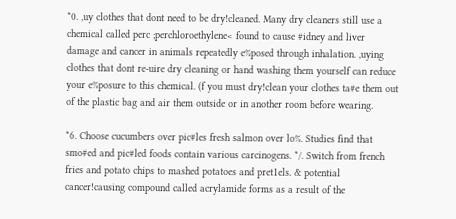*0. ,uy clothes that dont need to be dry!cleaned. Many dry cleaners still use a chemical called perc ;perchloroethylene< found to cause #idney and liver damage and cancer in animals repeatedly e%posed through inhalation. ,uying clothes that dont re-uire dry cleaning or hand washing them yourself can reduce your e%posure to this chemical. (f you must dry!clean your clothes ta#e them out of the plastic bag and air them outside or in another room before wearing.

*6. Choose cucumbers over pic#les fresh salmon over lo%. Studies find that smo#ed and pic#led foods contain various carcinogens. */. Switch from french fries and potato chips to mashed potatoes and pret1els. & potential cancer!causing compound called acrylamide forms as a result of the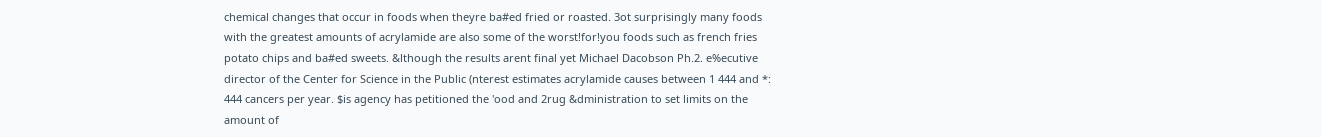chemical changes that occur in foods when theyre ba#ed fried or roasted. 3ot surprisingly many foods with the greatest amounts of acrylamide are also some of the worst!for!you foods such as french fries potato chips and ba#ed sweets. &lthough the results arent final yet Michael Dacobson Ph.2. e%ecutive director of the Center for Science in the Public (nterest estimates acrylamide causes between 1 444 and *: 444 cancers per year. $is agency has petitioned the 'ood and 2rug &dministration to set limits on the amount of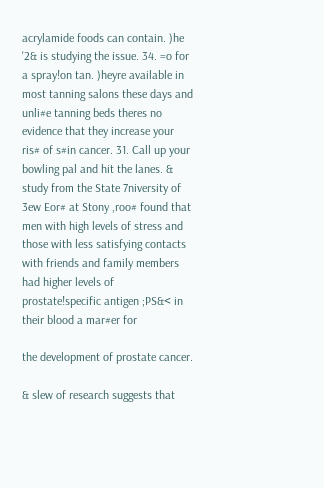acrylamide foods can contain. )he '2& is studying the issue. 34. =o for a spray!on tan. )heyre available in most tanning salons these days and unli#e tanning beds theres no evidence that they increase your ris# of s#in cancer. 31. Call up your bowling pal and hit the lanes. & study from the State 7niversity of 3ew Eor# at Stony ,roo# found that men with high levels of stress and those with less satisfying contacts with friends and family members had higher levels of prostate!specific antigen ;PS&< in their blood a mar#er for

the development of prostate cancer.

& slew of research suggests that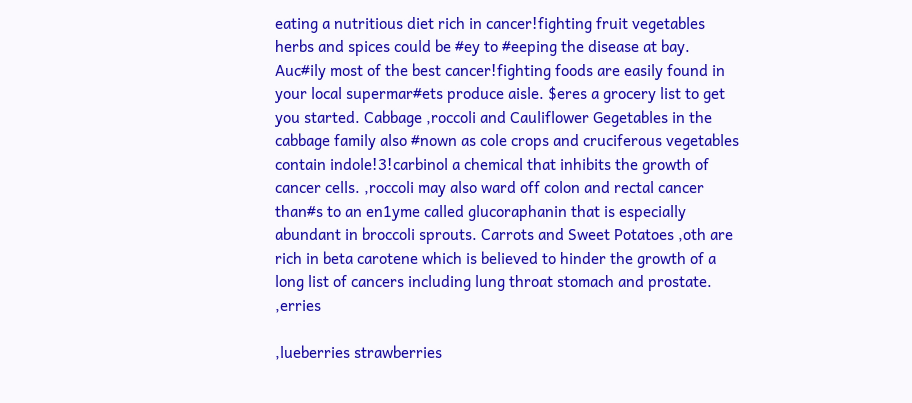eating a nutritious diet rich in cancer!fighting fruit vegetables herbs and spices could be #ey to #eeping the disease at bay. Auc#ily most of the best cancer!fighting foods are easily found in your local supermar#ets produce aisle. $eres a grocery list to get you started. Cabbage ,roccoli and Cauliflower Gegetables in the cabbage family also #nown as cole crops and cruciferous vegetables contain indole!3!carbinol a chemical that inhibits the growth of cancer cells. ,roccoli may also ward off colon and rectal cancer than#s to an en1yme called glucoraphanin that is especially abundant in broccoli sprouts. Carrots and Sweet Potatoes ,oth are rich in beta carotene which is believed to hinder the growth of a long list of cancers including lung throat stomach and prostate. ,erries

,lueberries strawberries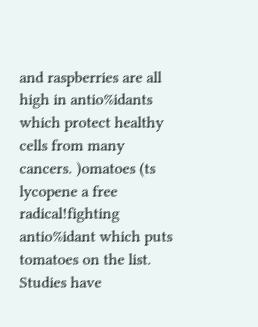and raspberries are all high in antio%idants which protect healthy cells from many cancers. )omatoes (ts lycopene a free radical!fighting antio%idant which puts tomatoes on the list. Studies have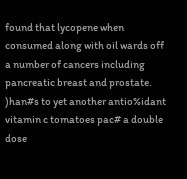found that lycopene when consumed along with oil wards off a number of cancers including pancreatic breast and prostate. )han#s to yet another antio%idant vitamin c tomatoes pac# a double dose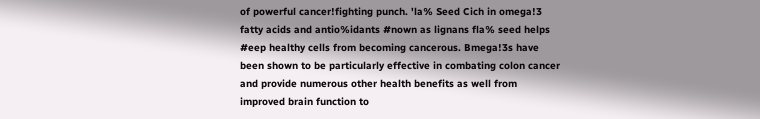of powerful cancer!fighting punch. 'la% Seed Cich in omega!3 fatty acids and antio%idants #nown as lignans fla% seed helps #eep healthy cells from becoming cancerous. Bmega!3s have been shown to be particularly effective in combating colon cancer and provide numerous other health benefits as well from improved brain function to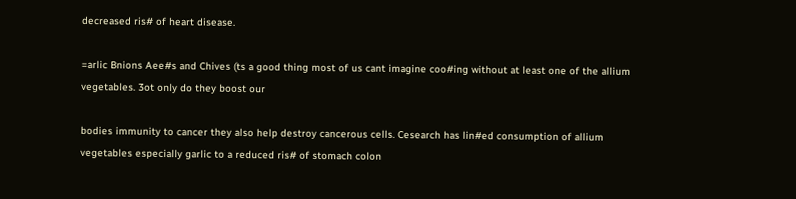decreased ris# of heart disease.

=arlic Bnions Aee#s and Chives (ts a good thing most of us cant imagine coo#ing without at least one of the allium vegetables. 3ot only do they boost our

bodies immunity to cancer they also help destroy cancerous cells. Cesearch has lin#ed consumption of allium vegetables especially garlic to a reduced ris# of stomach colon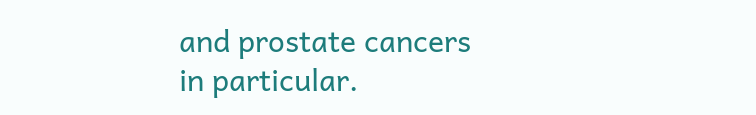and prostate cancers in particular.